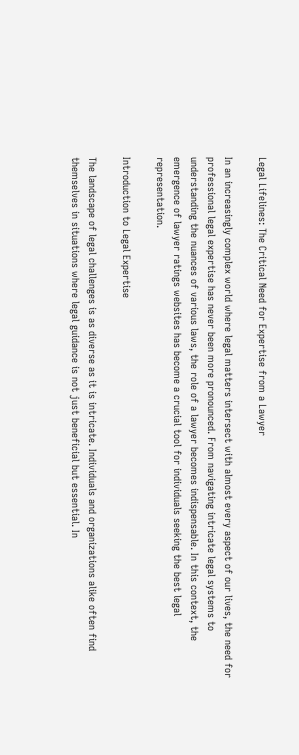Legal Lifelines: The Critical Need for Expertise from a Lawyer

In an increasingly complex world where legal matters intersect with almost every aspect of our lives, the need for professional legal expertise has never been more pronounced. From navigating intricate legal systems to understanding the nuances of various laws, the role of a lawyer becomes indispensable. In this context, the emergence of lawyer ratings websites has become a crucial tool for individuals seeking the best legal representation.

Introduction to Legal Expertise

The landscape of legal challenges is as diverse as it is intricate. Individuals and organizations alike often find themselves in situations where legal guidance is not just beneficial but essential. In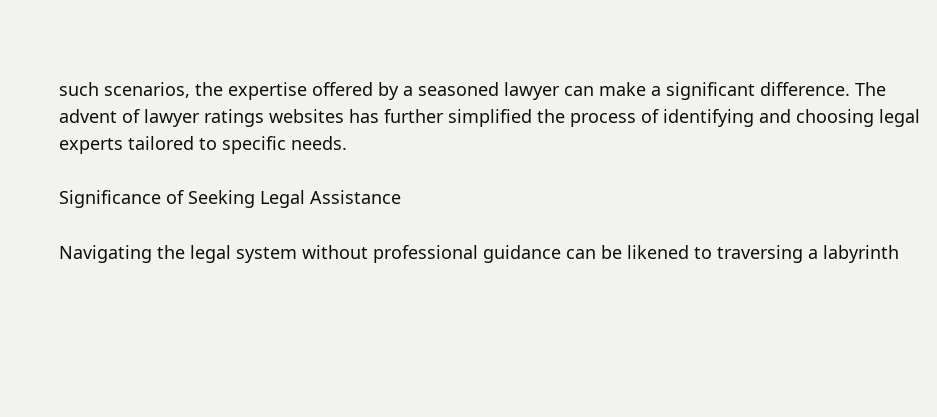such scenarios, the expertise offered by a seasoned lawyer can make a significant difference. The advent of lawyer ratings websites has further simplified the process of identifying and choosing legal experts tailored to specific needs.

Significance of Seeking Legal Assistance

Navigating the legal system without professional guidance can be likened to traversing a labyrinth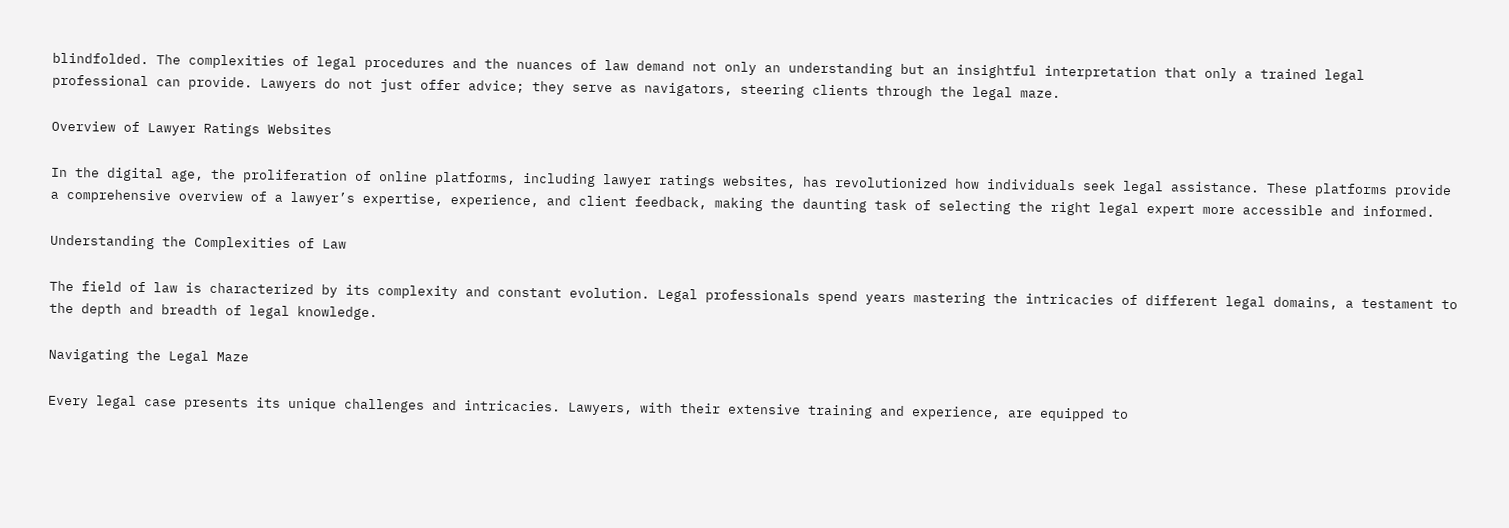blindfolded. The complexities of legal procedures and the nuances of law demand not only an understanding but an insightful interpretation that only a trained legal professional can provide. Lawyers do not just offer advice; they serve as navigators, steering clients through the legal maze.

Overview of Lawyer Ratings Websites

In the digital age, the proliferation of online platforms, including lawyer ratings websites, has revolutionized how individuals seek legal assistance. These platforms provide a comprehensive overview of a lawyer’s expertise, experience, and client feedback, making the daunting task of selecting the right legal expert more accessible and informed.

Understanding the Complexities of Law

The field of law is characterized by its complexity and constant evolution. Legal professionals spend years mastering the intricacies of different legal domains, a testament to the depth and breadth of legal knowledge.

Navigating the Legal Maze

Every legal case presents its unique challenges and intricacies. Lawyers, with their extensive training and experience, are equipped to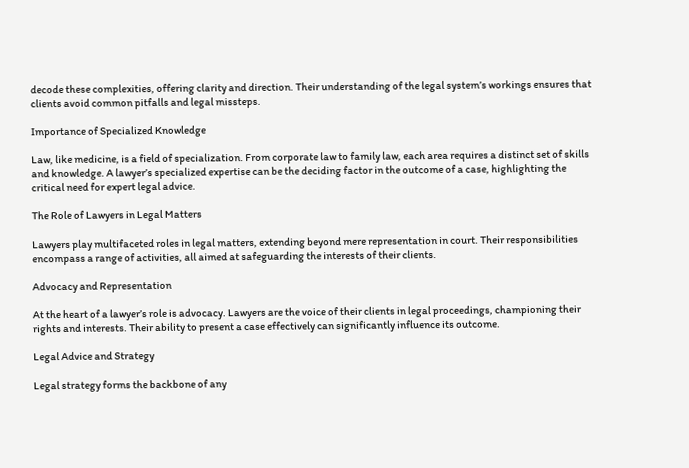decode these complexities, offering clarity and direction. Their understanding of the legal system’s workings ensures that clients avoid common pitfalls and legal missteps.

Importance of Specialized Knowledge

Law, like medicine, is a field of specialization. From corporate law to family law, each area requires a distinct set of skills and knowledge. A lawyer’s specialized expertise can be the deciding factor in the outcome of a case, highlighting the critical need for expert legal advice.

The Role of Lawyers in Legal Matters

Lawyers play multifaceted roles in legal matters, extending beyond mere representation in court. Their responsibilities encompass a range of activities, all aimed at safeguarding the interests of their clients.

Advocacy and Representation

At the heart of a lawyer’s role is advocacy. Lawyers are the voice of their clients in legal proceedings, championing their rights and interests. Their ability to present a case effectively can significantly influence its outcome.

Legal Advice and Strategy

Legal strategy forms the backbone of any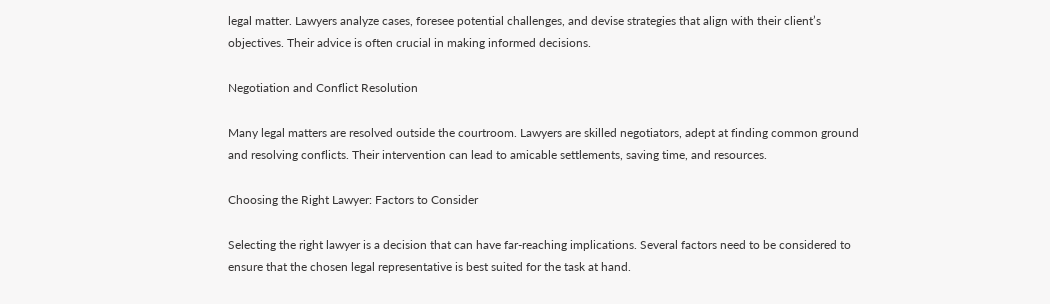legal matter. Lawyers analyze cases, foresee potential challenges, and devise strategies that align with their client’s objectives. Their advice is often crucial in making informed decisions.

Negotiation and Conflict Resolution

Many legal matters are resolved outside the courtroom. Lawyers are skilled negotiators, adept at finding common ground and resolving conflicts. Their intervention can lead to amicable settlements, saving time, and resources.

Choosing the Right Lawyer: Factors to Consider

Selecting the right lawyer is a decision that can have far-reaching implications. Several factors need to be considered to ensure that the chosen legal representative is best suited for the task at hand.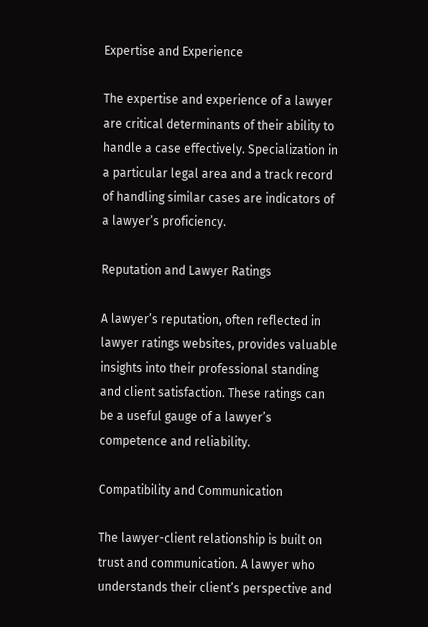Expertise and Experience

The expertise and experience of a lawyer are critical determinants of their ability to handle a case effectively. Specialization in a particular legal area and a track record of handling similar cases are indicators of a lawyer’s proficiency.

Reputation and Lawyer Ratings

A lawyer’s reputation, often reflected in lawyer ratings websites, provides valuable insights into their professional standing and client satisfaction. These ratings can be a useful gauge of a lawyer’s competence and reliability.

Compatibility and Communication

The lawyer-client relationship is built on trust and communication. A lawyer who understands their client’s perspective and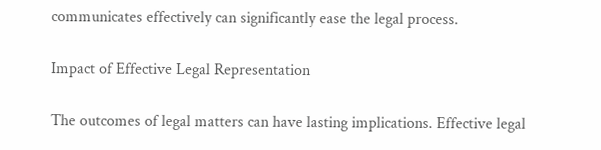communicates effectively can significantly ease the legal process.

Impact of Effective Legal Representation

The outcomes of legal matters can have lasting implications. Effective legal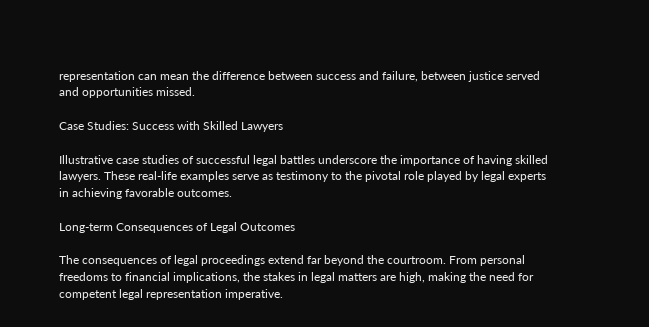representation can mean the difference between success and failure, between justice served and opportunities missed.

Case Studies: Success with Skilled Lawyers

Illustrative case studies of successful legal battles underscore the importance of having skilled lawyers. These real-life examples serve as testimony to the pivotal role played by legal experts in achieving favorable outcomes.

Long-term Consequences of Legal Outcomes

The consequences of legal proceedings extend far beyond the courtroom. From personal freedoms to financial implications, the stakes in legal matters are high, making the need for competent legal representation imperative.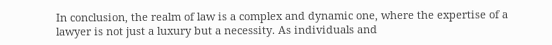In conclusion, the realm of law is a complex and dynamic one, where the expertise of a lawyer is not just a luxury but a necessity. As individuals and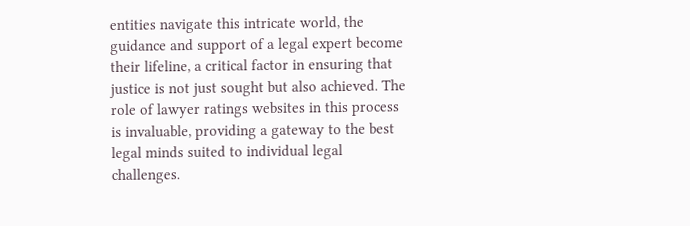entities navigate this intricate world, the guidance and support of a legal expert become their lifeline, a critical factor in ensuring that justice is not just sought but also achieved. The role of lawyer ratings websites in this process is invaluable, providing a gateway to the best legal minds suited to individual legal challenges.